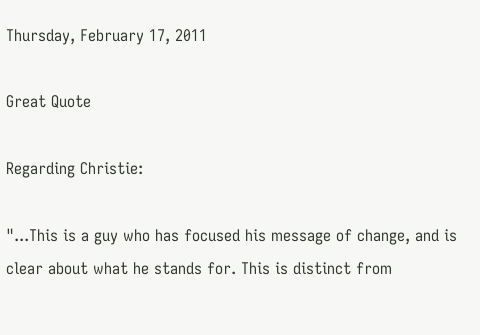Thursday, February 17, 2011

Great Quote

Regarding Christie:

"...This is a guy who has focused his message of change, and is clear about what he stands for. This is distinct from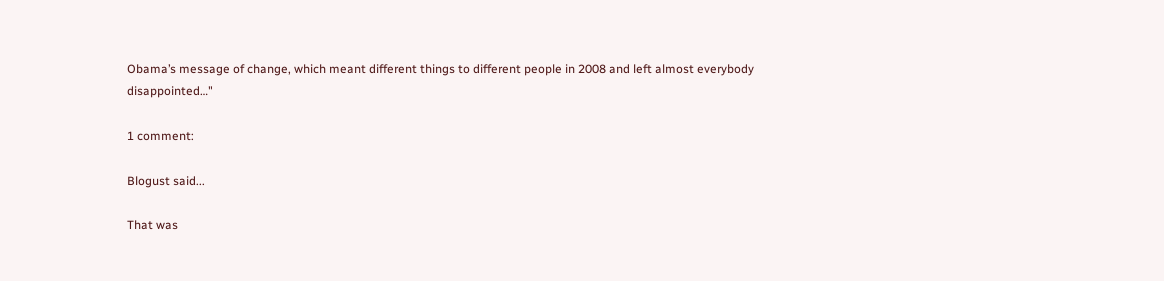Obama’s message of change, which meant different things to different people in 2008 and left almost everybody disappointed…"

1 comment:

Blogust said...

That was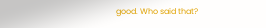good. Who said that?